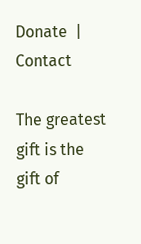Donate  |   Contact

The greatest gift is the
gift of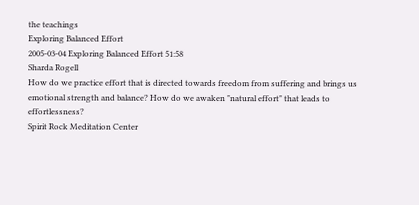the teachings
Exploring Balanced Effort
2005-03-04 Exploring Balanced Effort 51:58
Sharda Rogell
How do we practice effort that is directed towards freedom from suffering and brings us emotional strength and balance? How do we awaken "natural effort" that leads to effortlessness?
Spirit Rock Meditation Center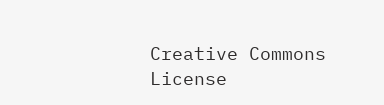Creative Commons License